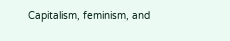Capitalism, feminism, and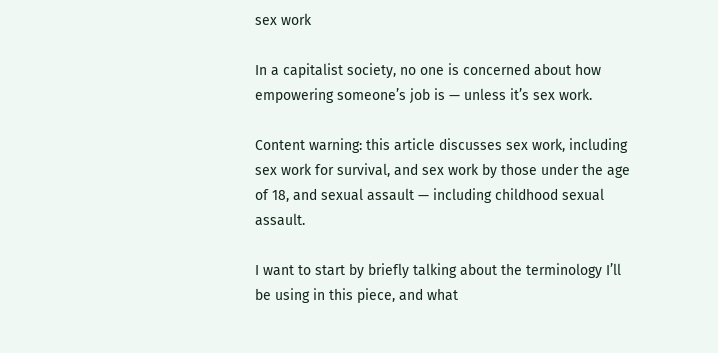sex work

In a capitalist society, no one is concerned about how empowering someone’s job is — unless it’s sex work.

Content warning: this article discusses sex work, including sex work for survival, and sex work by those under the age of 18, and sexual assault — including childhood sexual assault.

I want to start by briefly talking about the terminology I’ll be using in this piece, and what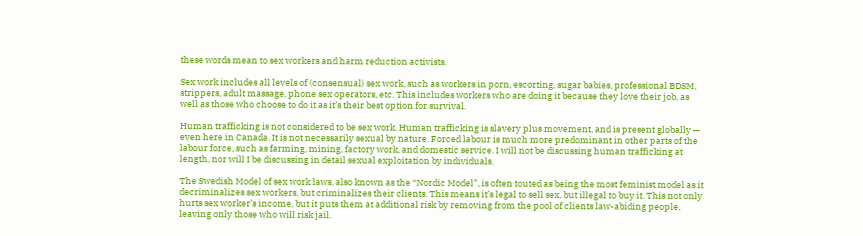these words mean to sex workers and harm reduction activists.

Sex work includes all levels of (consensual) sex work, such as workers in porn, escorting, sugar babies, professional BDSM, strippers, adult massage, phone sex operators, etc. This includes workers who are doing it because they love their job, as well as those who choose to do it as it’s their best option for survival.

Human trafficking is not considered to be sex work. Human trafficking is slavery plus movement, and is present globally — even here in Canada. It is not necessarily sexual by nature. Forced labour is much more predominant in other parts of the labour force, such as farming, mining, factory work, and domestic service. I will not be discussing human trafficking at length, nor will I be discussing in detail sexual exploitation by individuals.

The Swedish Model of sex work laws, also known as the “Nordic Model”, is often touted as being the most feminist model as it decriminalizes sex workers, but criminalizes their clients. This means it’s legal to sell sex, but illegal to buy it. This not only hurts sex worker’s income, but it puts them at additional risk by removing from the pool of clients law-abiding people, leaving only those who will risk jail.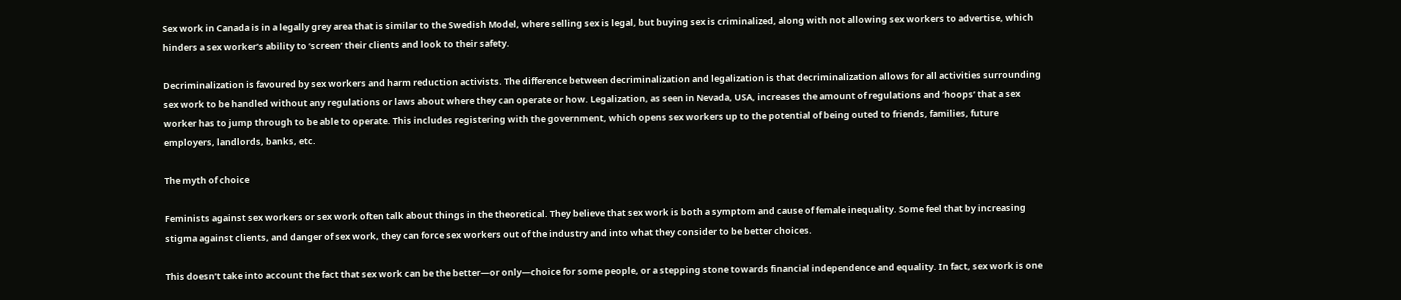Sex work in Canada is in a legally grey area that is similar to the Swedish Model, where selling sex is legal, but buying sex is criminalized, along with not allowing sex workers to advertise, which hinders a sex worker’s ability to ‘screen’ their clients and look to their safety.

Decriminalization is favoured by sex workers and harm reduction activists. The difference between decriminalization and legalization is that decriminalization allows for all activities surrounding sex work to be handled without any regulations or laws about where they can operate or how. Legalization, as seen in Nevada, USA, increases the amount of regulations and ‘hoops’ that a sex worker has to jump through to be able to operate. This includes registering with the government, which opens sex workers up to the potential of being outed to friends, families, future employers, landlords, banks, etc.

The myth of choice

Feminists against sex workers or sex work often talk about things in the theoretical. They believe that sex work is both a symptom and cause of female inequality. Some feel that by increasing stigma against clients, and danger of sex work, they can force sex workers out of the industry and into what they consider to be better choices.

This doesn’t take into account the fact that sex work can be the better—or only—choice for some people, or a stepping stone towards financial independence and equality. In fact, sex work is one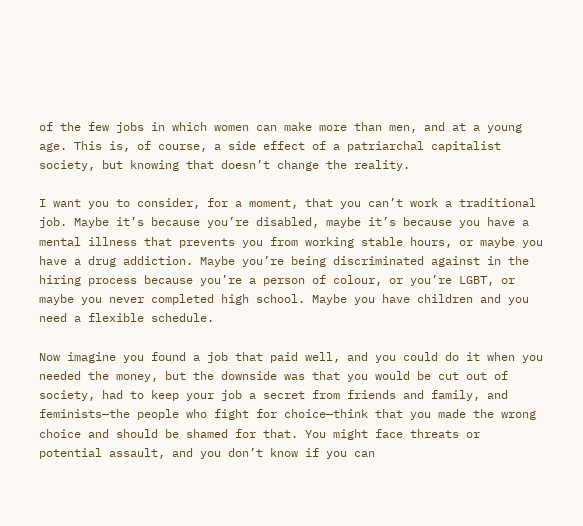of the few jobs in which women can make more than men, and at a young age. This is, of course, a side effect of a patriarchal capitalist society, but knowing that doesn’t change the reality.

I want you to consider, for a moment, that you can’t work a traditional job. Maybe it’s because you’re disabled, maybe it’s because you have a mental illness that prevents you from working stable hours, or maybe you have a drug addiction. Maybe you’re being discriminated against in the hiring process because you’re a person of colour, or you’re LGBT, or maybe you never completed high school. Maybe you have children and you need a flexible schedule.

Now imagine you found a job that paid well, and you could do it when you needed the money, but the downside was that you would be cut out of society, had to keep your job a secret from friends and family, and feminists—the people who fight for choice—think that you made the wrong choice and should be shamed for that. You might face threats or potential assault, and you don’t know if you can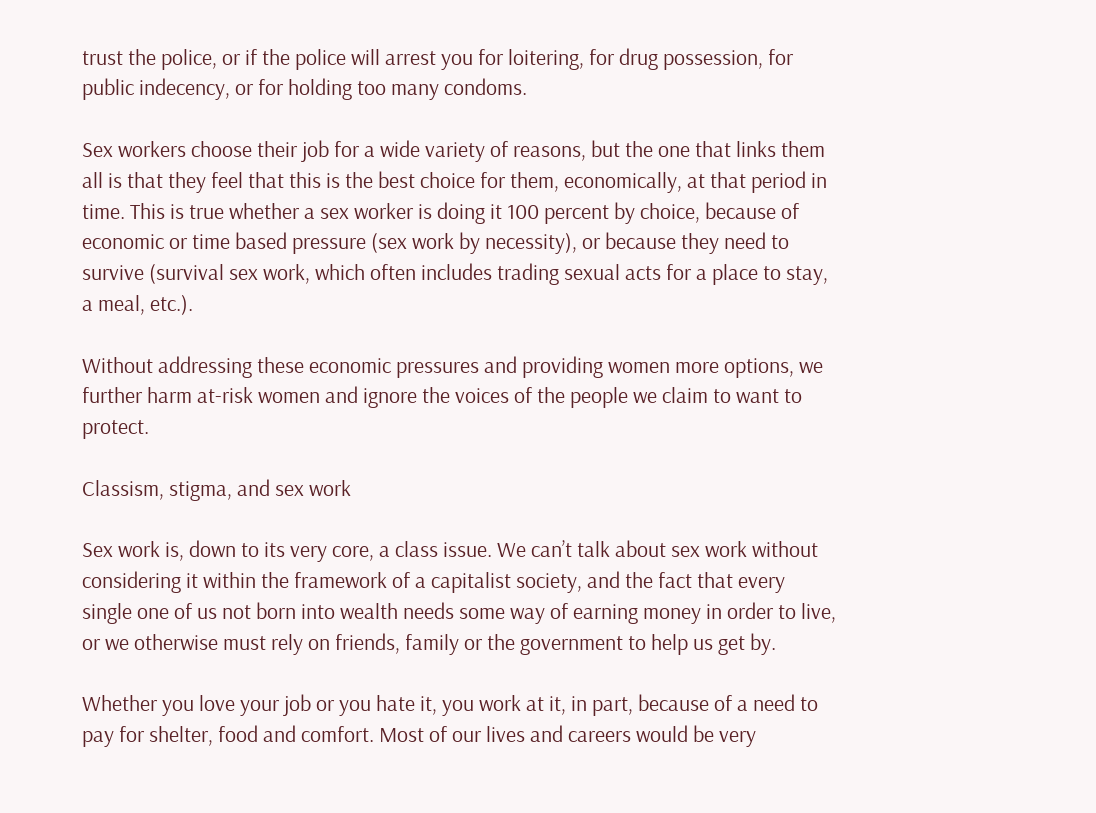trust the police, or if the police will arrest you for loitering, for drug possession, for public indecency, or for holding too many condoms.

Sex workers choose their job for a wide variety of reasons, but the one that links them all is that they feel that this is the best choice for them, economically, at that period in time. This is true whether a sex worker is doing it 100 percent by choice, because of economic or time based pressure (sex work by necessity), or because they need to survive (survival sex work, which often includes trading sexual acts for a place to stay, a meal, etc.).

Without addressing these economic pressures and providing women more options, we further harm at-risk women and ignore the voices of the people we claim to want to protect.

Classism, stigma, and sex work

Sex work is, down to its very core, a class issue. We can’t talk about sex work without considering it within the framework of a capitalist society, and the fact that every single one of us not born into wealth needs some way of earning money in order to live, or we otherwise must rely on friends, family or the government to help us get by.

Whether you love your job or you hate it, you work at it, in part, because of a need to pay for shelter, food and comfort. Most of our lives and careers would be very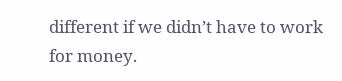different if we didn’t have to work for money.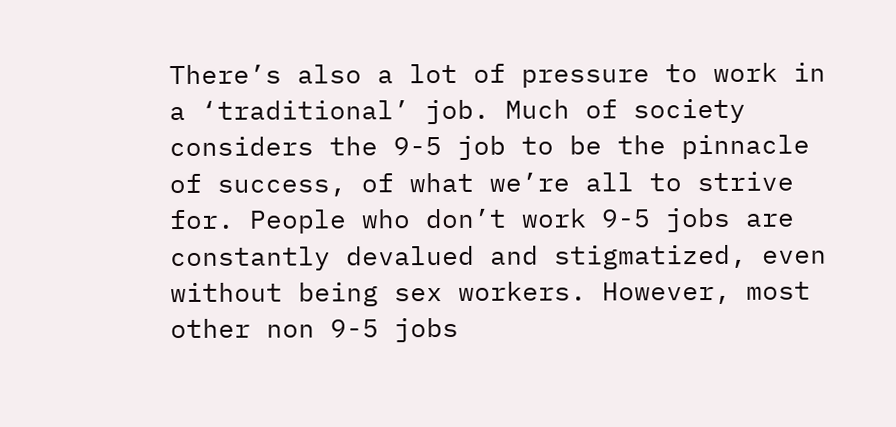There’s also a lot of pressure to work in a ‘traditional’ job. Much of society considers the 9-5 job to be the pinnacle of success, of what we’re all to strive for. People who don’t work 9-5 jobs are constantly devalued and stigmatized, even without being sex workers. However, most other non 9-5 jobs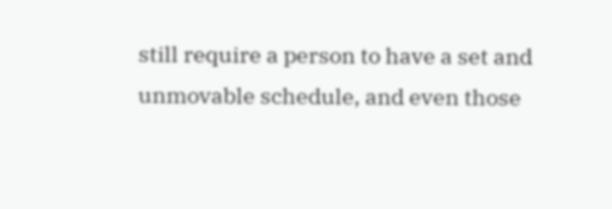still require a person to have a set and unmovable schedule, and even those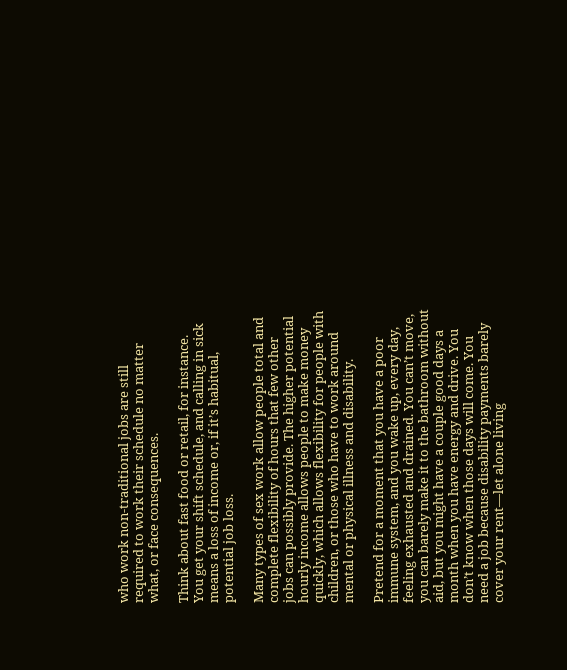who work non-traditional jobs are still required to work their schedule no matter what, or face consequences.

Think about fast food or retail, for instance. You get your shift schedule, and calling in sick means a loss of income or, if it’s habitual, potential job loss.

Many types of sex work allow people total and complete flexibility of hours that few other jobs can possibly provide. The higher potential hourly income allows people to make money quickly, which allows flexibility for people with children, or those who have to work around mental or physical illness and disability.

Pretend for a moment that you have a poor immune system, and you wake up, every day, feeling exhausted and drained. You can’t move, you can barely make it to the bathroom without aid, but you might have a couple good days a month when you have energy and drive. You don’t know when those days will come. You need a job because disability payments barely cover your rent—let alone living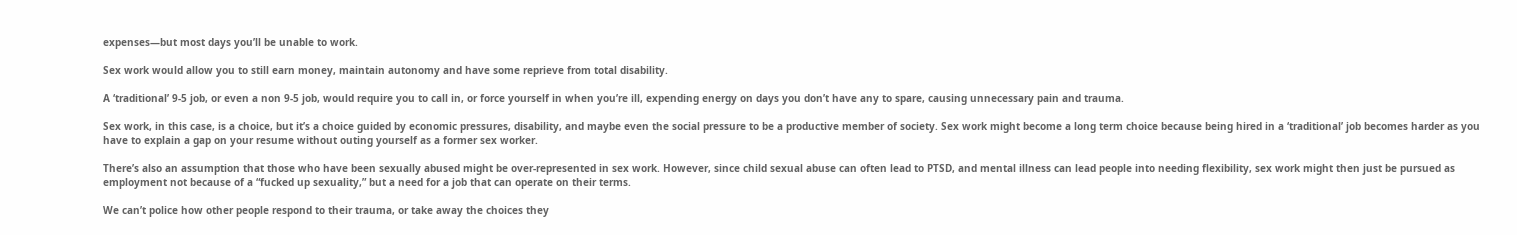expenses—but most days you’ll be unable to work.

Sex work would allow you to still earn money, maintain autonomy and have some reprieve from total disability.

A ‘traditional’ 9-5 job, or even a non 9-5 job, would require you to call in, or force yourself in when you’re ill, expending energy on days you don’t have any to spare, causing unnecessary pain and trauma.

Sex work, in this case, is a choice, but it’s a choice guided by economic pressures, disability, and maybe even the social pressure to be a productive member of society. Sex work might become a long term choice because being hired in a ‘traditional’ job becomes harder as you have to explain a gap on your resume without outing yourself as a former sex worker.

There’s also an assumption that those who have been sexually abused might be over-represented in sex work. However, since child sexual abuse can often lead to PTSD, and mental illness can lead people into needing flexibility, sex work might then just be pursued as employment not because of a “fucked up sexuality,” but a need for a job that can operate on their terms.

We can’t police how other people respond to their trauma, or take away the choices they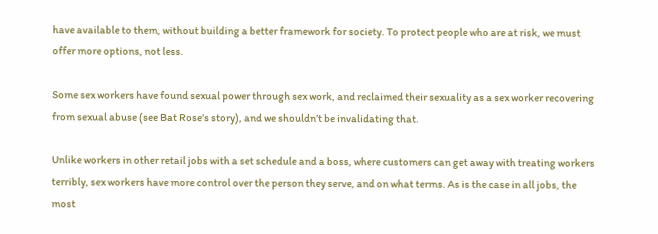have available to them, without building a better framework for society. To protect people who are at risk, we must offer more options, not less.

Some sex workers have found sexual power through sex work, and reclaimed their sexuality as a sex worker recovering from sexual abuse (see Bat Rose’s story), and we shouldn’t be invalidating that.

Unlike workers in other retail jobs with a set schedule and a boss, where customers can get away with treating workers terribly, sex workers have more control over the person they serve, and on what terms. As is the case in all jobs, the most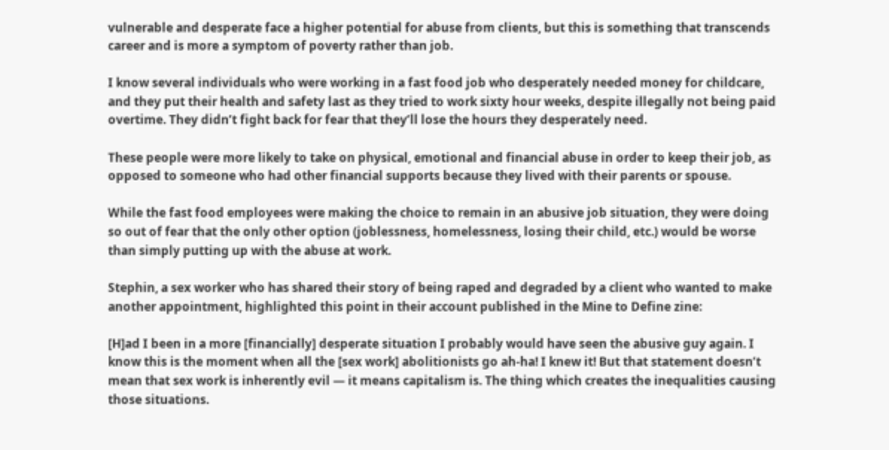vulnerable and desperate face a higher potential for abuse from clients, but this is something that transcends career and is more a symptom of poverty rather than job.

I know several individuals who were working in a fast food job who desperately needed money for childcare, and they put their health and safety last as they tried to work sixty hour weeks, despite illegally not being paid overtime. They didn’t fight back for fear that they’ll lose the hours they desperately need.

These people were more likely to take on physical, emotional and financial abuse in order to keep their job, as opposed to someone who had other financial supports because they lived with their parents or spouse.

While the fast food employees were making the choice to remain in an abusive job situation, they were doing so out of fear that the only other option (joblessness, homelessness, losing their child, etc.) would be worse than simply putting up with the abuse at work.

Stephin, a sex worker who has shared their story of being raped and degraded by a client who wanted to make another appointment, highlighted this point in their account published in the Mine to Define zine:

[H]ad I been in a more [financially] desperate situation I probably would have seen the abusive guy again. I know this is the moment when all the [sex work] abolitionists go ah-ha! I knew it! But that statement doesn’t mean that sex work is inherently evil — it means capitalism is. The thing which creates the inequalities causing those situations.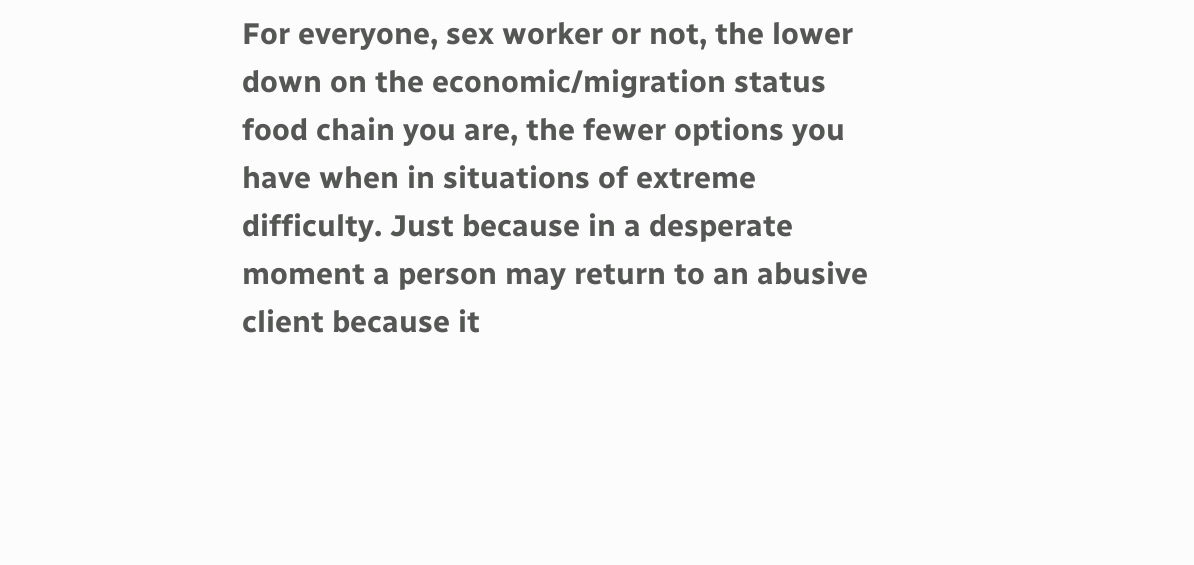For everyone, sex worker or not, the lower down on the economic/migration status food chain you are, the fewer options you have when in situations of extreme difficulty. Just because in a desperate moment a person may return to an abusive client because it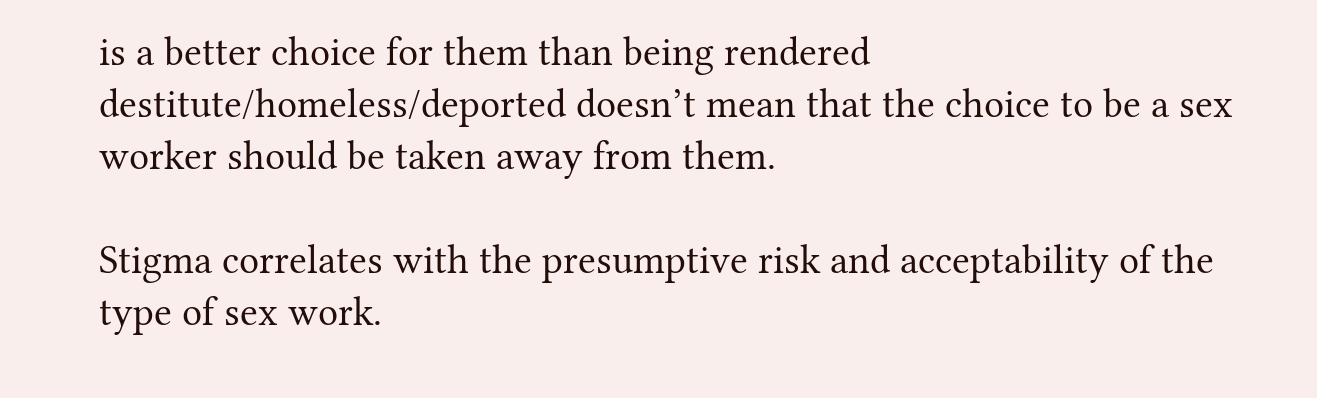is a better choice for them than being rendered destitute/homeless/deported doesn’t mean that the choice to be a sex worker should be taken away from them.

Stigma correlates with the presumptive risk and acceptability of the type of sex work.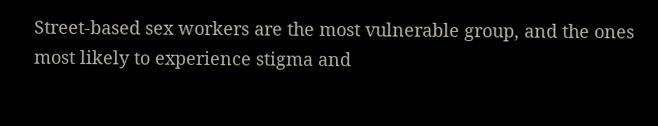Street-based sex workers are the most vulnerable group, and the ones most likely to experience stigma and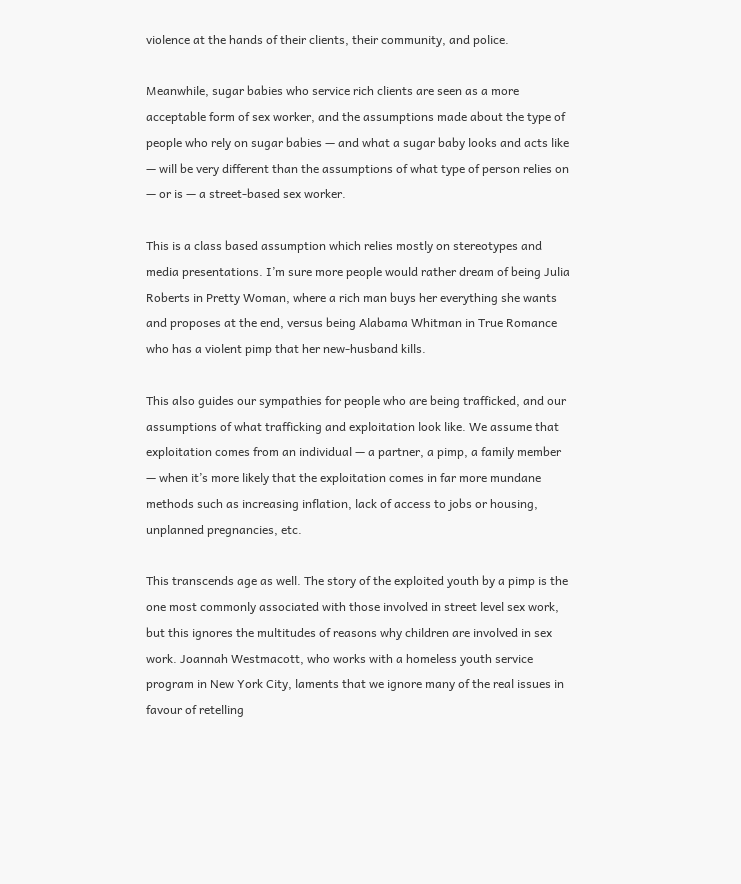violence at the hands of their clients, their community, and police.

Meanwhile, sugar babies who service rich clients are seen as a more acceptable form of sex worker, and the assumptions made about the type of people who rely on sugar babies — and what a sugar baby looks and acts like — will be very different than the assumptions of what type of person relies on — or is — a street-based sex worker.

This is a class based assumption which relies mostly on stereotypes and media presentations. I’m sure more people would rather dream of being Julia Roberts in Pretty Woman, where a rich man buys her everything she wants and proposes at the end, versus being Alabama Whitman in True Romance who has a violent pimp that her new-husband kills.

This also guides our sympathies for people who are being trafficked, and our assumptions of what trafficking and exploitation look like. We assume that exploitation comes from an individual — a partner, a pimp, a family member — when it’s more likely that the exploitation comes in far more mundane methods such as increasing inflation, lack of access to jobs or housing, unplanned pregnancies, etc.

This transcends age as well. The story of the exploited youth by a pimp is the one most commonly associated with those involved in street level sex work, but this ignores the multitudes of reasons why children are involved in sex work. Joannah Westmacott, who works with a homeless youth service program in New York City, laments that we ignore many of the real issues in favour of retelling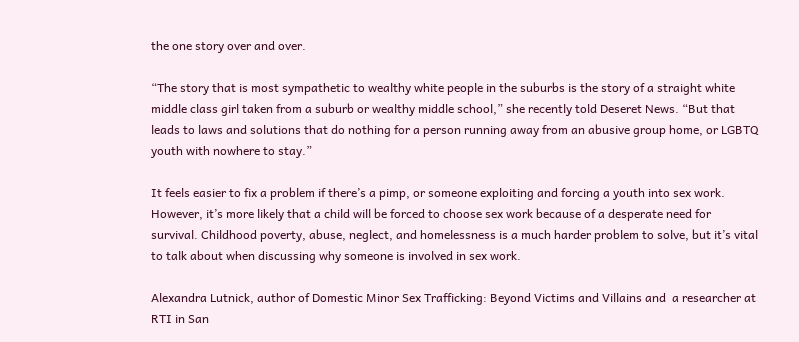the one story over and over.

“The story that is most sympathetic to wealthy white people in the suburbs is the story of a straight white middle class girl taken from a suburb or wealthy middle school,” she recently told Deseret News. “But that leads to laws and solutions that do nothing for a person running away from an abusive group home, or LGBTQ youth with nowhere to stay.”

It feels easier to fix a problem if there’s a pimp, or someone exploiting and forcing a youth into sex work. However, it’s more likely that a child will be forced to choose sex work because of a desperate need for survival. Childhood poverty, abuse, neglect, and homelessness is a much harder problem to solve, but it’s vital to talk about when discussing why someone is involved in sex work.

Alexandra Lutnick, author of Domestic Minor Sex Trafficking: Beyond Victims and Villains and  a researcher at RTI in San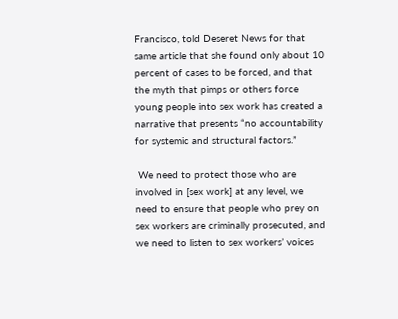Francisco, told Deseret News for that same article that she found only about 10 percent of cases to be forced, and that the myth that pimps or others force young people into sex work has created a narrative that presents “no accountability for systemic and structural factors.”

 We need to protect those who are involved in [sex work] at any level, we need to ensure that people who prey on sex workers are criminally prosecuted, and we need to listen to sex workers’ voices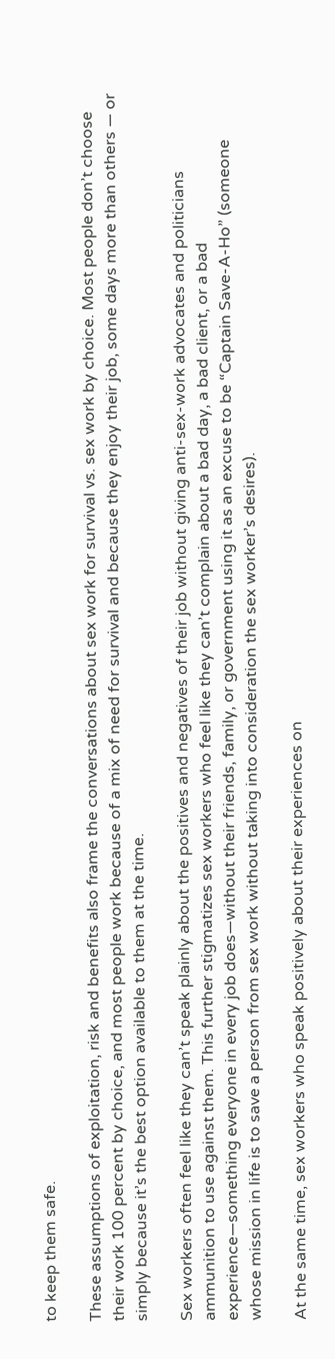to keep them safe.

These assumptions of exploitation, risk and benefits also frame the conversations about sex work for survival vs. sex work by choice. Most people don’t choose their work 100 percent by choice, and most people work because of a mix of need for survival and because they enjoy their job, some days more than others — or simply because it’s the best option available to them at the time.

Sex workers often feel like they can’t speak plainly about the positives and negatives of their job without giving anti-sex-work advocates and politicians ammunition to use against them. This further stigmatizes sex workers who feel like they can’t complain about a bad day, a bad client, or a bad experience—something everyone in every job does—without their friends, family, or government using it as an excuse to be “Captain Save-A-Ho” (someone whose mission in life is to save a person from sex work without taking into consideration the sex worker’s desires).

At the same time, sex workers who speak positively about their experiences on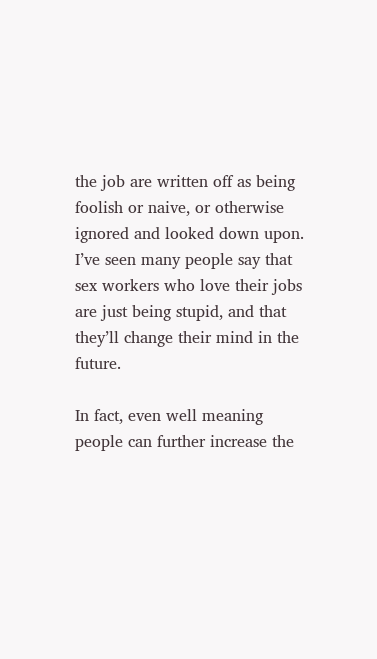the job are written off as being foolish or naive, or otherwise ignored and looked down upon. I’ve seen many people say that sex workers who love their jobs are just being stupid, and that they’ll change their mind in the future.

In fact, even well meaning people can further increase the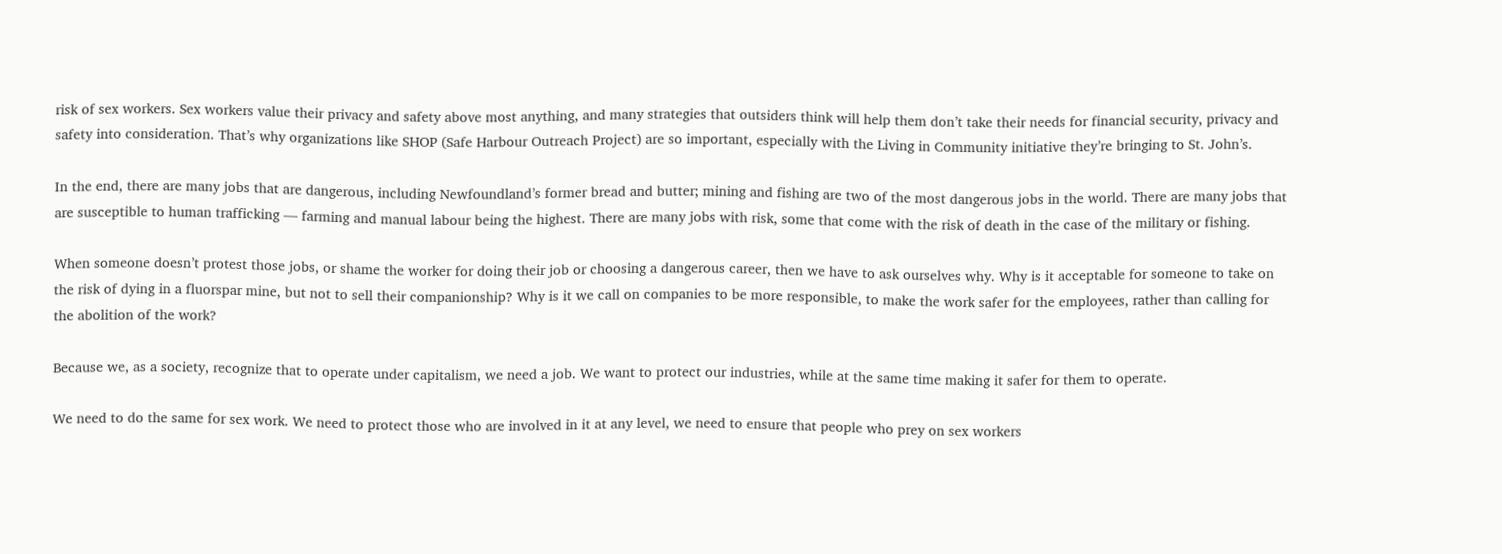risk of sex workers. Sex workers value their privacy and safety above most anything, and many strategies that outsiders think will help them don’t take their needs for financial security, privacy and safety into consideration. That’s why organizations like SHOP (Safe Harbour Outreach Project) are so important, especially with the Living in Community initiative they’re bringing to St. John’s.

In the end, there are many jobs that are dangerous, including Newfoundland’s former bread and butter; mining and fishing are two of the most dangerous jobs in the world. There are many jobs that are susceptible to human trafficking — farming and manual labour being the highest. There are many jobs with risk, some that come with the risk of death in the case of the military or fishing.

When someone doesn’t protest those jobs, or shame the worker for doing their job or choosing a dangerous career, then we have to ask ourselves why. Why is it acceptable for someone to take on the risk of dying in a fluorspar mine, but not to sell their companionship? Why is it we call on companies to be more responsible, to make the work safer for the employees, rather than calling for the abolition of the work?

Because we, as a society, recognize that to operate under capitalism, we need a job. We want to protect our industries, while at the same time making it safer for them to operate.

We need to do the same for sex work. We need to protect those who are involved in it at any level, we need to ensure that people who prey on sex workers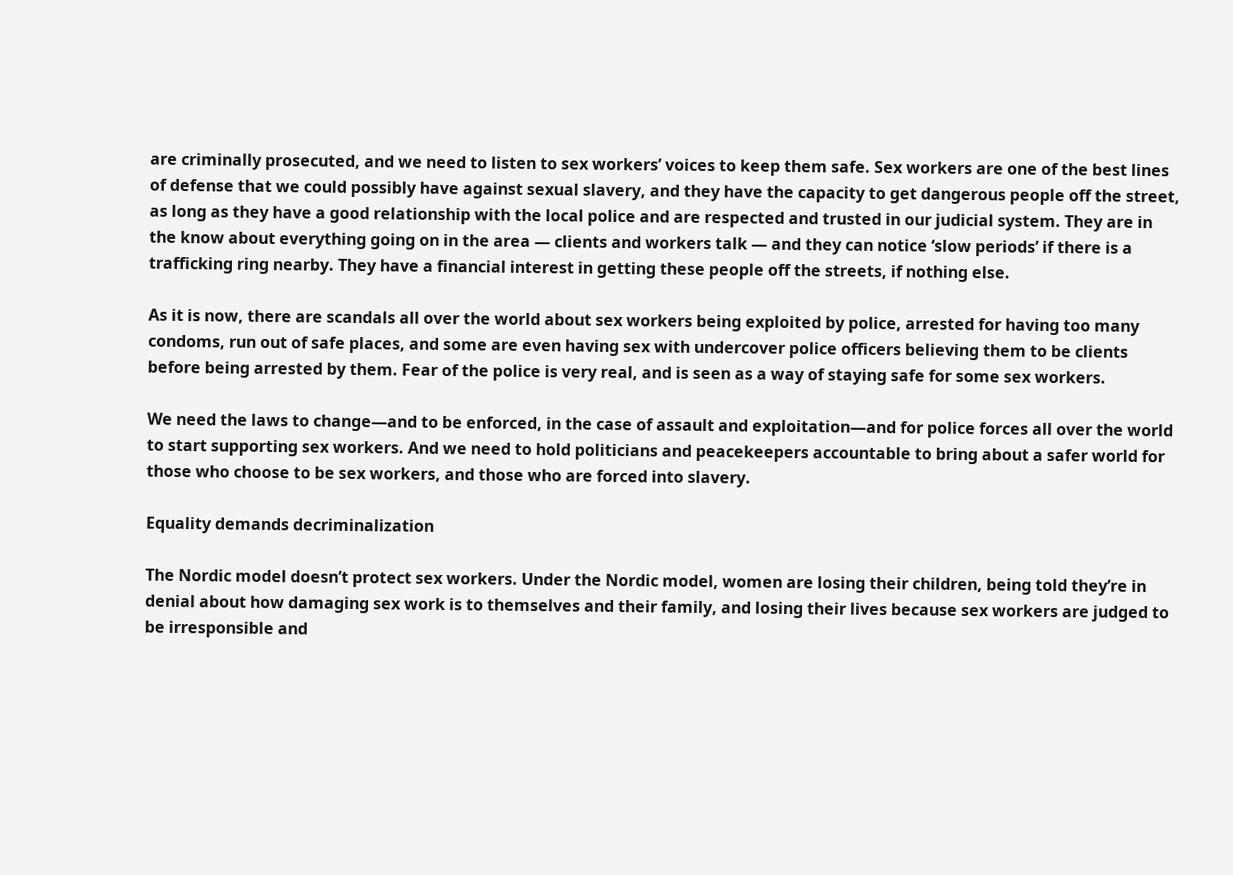are criminally prosecuted, and we need to listen to sex workers’ voices to keep them safe. Sex workers are one of the best lines of defense that we could possibly have against sexual slavery, and they have the capacity to get dangerous people off the street, as long as they have a good relationship with the local police and are respected and trusted in our judicial system. They are in the know about everything going on in the area — clients and workers talk — and they can notice ‘slow periods’ if there is a trafficking ring nearby. They have a financial interest in getting these people off the streets, if nothing else.

As it is now, there are scandals all over the world about sex workers being exploited by police, arrested for having too many condoms, run out of safe places, and some are even having sex with undercover police officers believing them to be clients before being arrested by them. Fear of the police is very real, and is seen as a way of staying safe for some sex workers.

We need the laws to change—and to be enforced, in the case of assault and exploitation—and for police forces all over the world to start supporting sex workers. And we need to hold politicians and peacekeepers accountable to bring about a safer world for those who choose to be sex workers, and those who are forced into slavery.

Equality demands decriminalization

The Nordic model doesn’t protect sex workers. Under the Nordic model, women are losing their children, being told they’re in denial about how damaging sex work is to themselves and their family, and losing their lives because sex workers are judged to be irresponsible and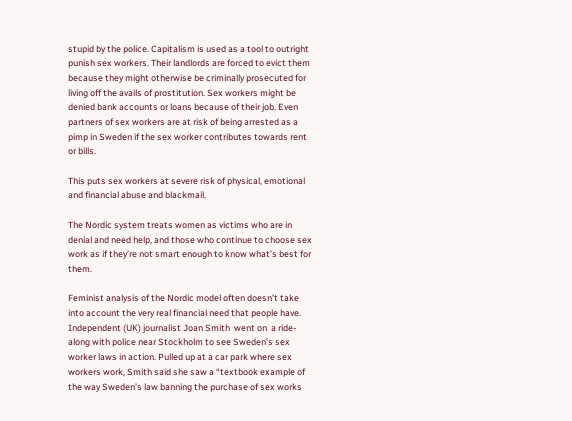stupid by the police. Capitalism is used as a tool to outright punish sex workers. Their landlords are forced to evict them because they might otherwise be criminally prosecuted for living off the avails of prostitution. Sex workers might be denied bank accounts or loans because of their job. Even partners of sex workers are at risk of being arrested as a pimp in Sweden if the sex worker contributes towards rent or bills.

This puts sex workers at severe risk of physical, emotional and financial abuse and blackmail.

The Nordic system treats women as victims who are in denial and need help, and those who continue to choose sex work as if they’re not smart enough to know what’s best for them.

Feminist analysis of the Nordic model often doesn’t take into account the very real financial need that people have. Independent (UK) journalist Joan Smith  went on  a ride-along with police near Stockholm to see Sweden’s sex worker laws in action. Pulled up at a car park where sex workers work, Smith said she saw a “textbook example of the way Sweden’s law banning the purchase of sex works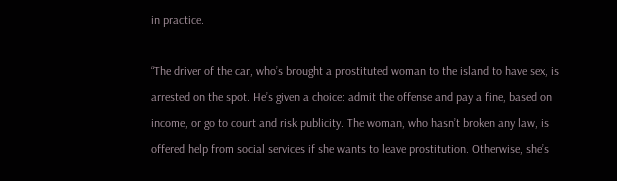in practice.

“The driver of the car, who’s brought a prostituted woman to the island to have sex, is arrested on the spot. He’s given a choice: admit the offense and pay a fine, based on income, or go to court and risk publicity. The woman, who hasn’t broken any law, is offered help from social services if she wants to leave prostitution. Otherwise, she’s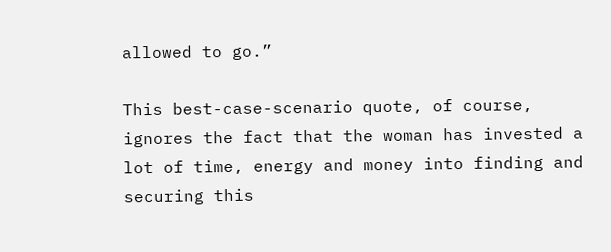allowed to go.”

This best-case-scenario quote, of course, ignores the fact that the woman has invested a lot of time, energy and money into finding and securing this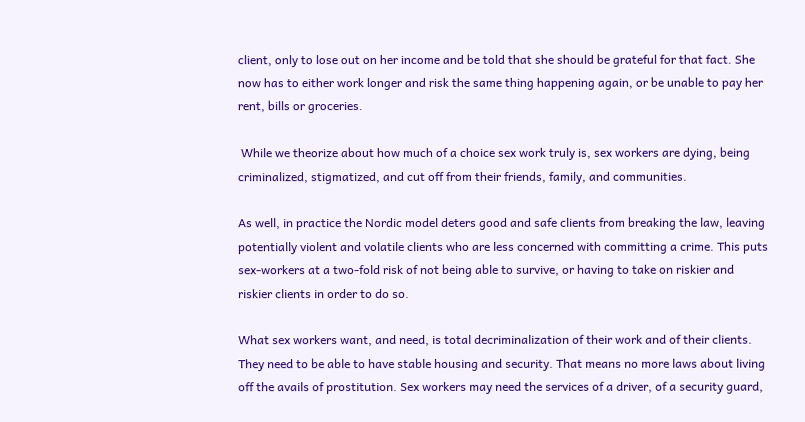client, only to lose out on her income and be told that she should be grateful for that fact. She now has to either work longer and risk the same thing happening again, or be unable to pay her rent, bills or groceries.

 While we theorize about how much of a choice sex work truly is, sex workers are dying, being criminalized, stigmatized, and cut off from their friends, family, and communities.

As well, in practice the Nordic model deters good and safe clients from breaking the law, leaving potentially violent and volatile clients who are less concerned with committing a crime. This puts sex-workers at a two-fold risk of not being able to survive, or having to take on riskier and riskier clients in order to do so.

What sex workers want, and need, is total decriminalization of their work and of their clients. They need to be able to have stable housing and security. That means no more laws about living off the avails of prostitution. Sex workers may need the services of a driver, of a security guard,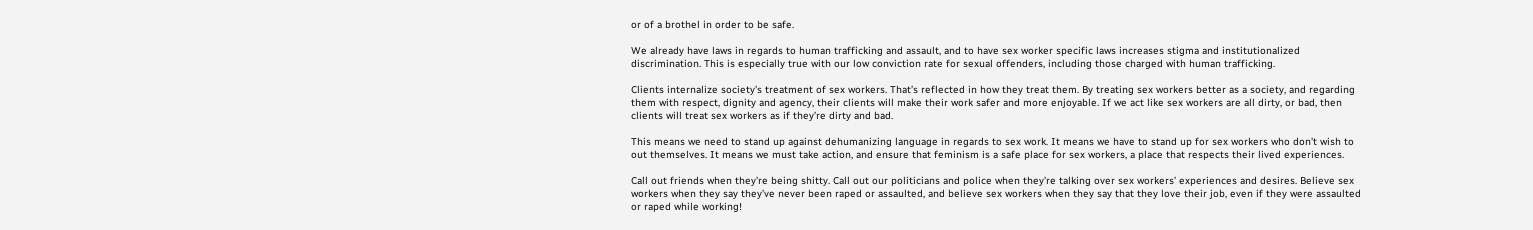or of a brothel in order to be safe.

We already have laws in regards to human trafficking and assault, and to have sex worker specific laws increases stigma and institutionalized discrimination. This is especially true with our low conviction rate for sexual offenders, including those charged with human trafficking.

Clients internalize society’s treatment of sex workers. That’s reflected in how they treat them. By treating sex workers better as a society, and regarding them with respect, dignity and agency, their clients will make their work safer and more enjoyable. If we act like sex workers are all dirty, or bad, then clients will treat sex workers as if they’re dirty and bad.

This means we need to stand up against dehumanizing language in regards to sex work. It means we have to stand up for sex workers who don’t wish to out themselves. It means we must take action, and ensure that feminism is a safe place for sex workers, a place that respects their lived experiences.

Call out friends when they’re being shitty. Call out our politicians and police when they’re talking over sex workers’ experiences and desires. Believe sex workers when they say they’ve never been raped or assaulted, and believe sex workers when they say that they love their job, even if they were assaulted or raped while working!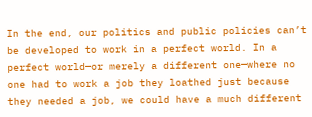In the end, our politics and public policies can’t be developed to work in a perfect world. In a perfect world—or merely a different one—where no one had to work a job they loathed just because they needed a job, we could have a much different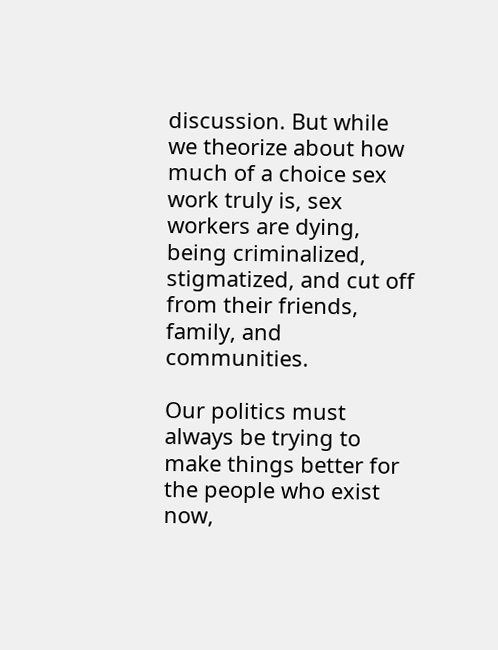discussion. But while we theorize about how much of a choice sex work truly is, sex workers are dying, being criminalized, stigmatized, and cut off from their friends, family, and communities.

Our politics must always be trying to make things better for the people who exist now,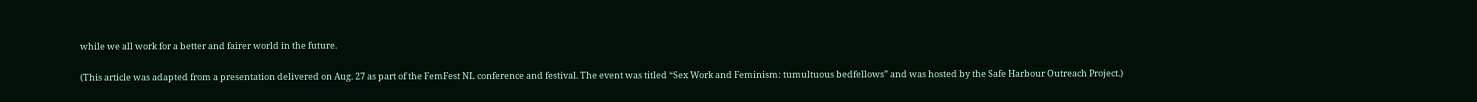while we all work for a better and fairer world in the future.

(This article was adapted from a presentation delivered on Aug. 27 as part of the FemFest NL conference and festival. The event was titled “Sex Work and Feminism: tumultuous bedfellows” and was hosted by the Safe Harbour Outreach Project.)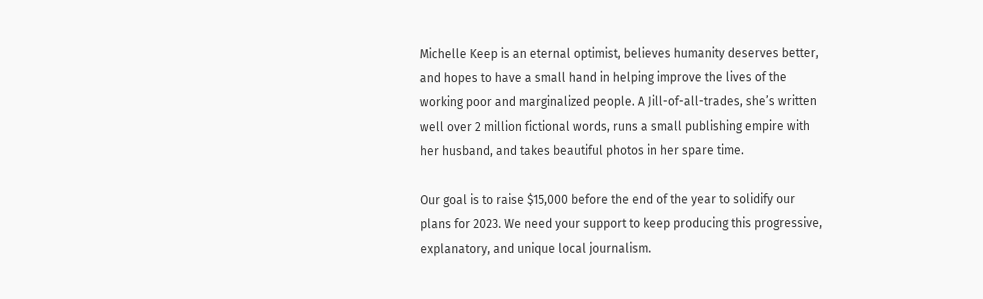Michelle Keep is an eternal optimist, believes humanity deserves better, and hopes to have a small hand in helping improve the lives of the working poor and marginalized people. A Jill-of-all-trades, she’s written well over 2 million fictional words, runs a small publishing empire with her husband, and takes beautiful photos in her spare time.

Our goal is to raise $15,000 before the end of the year to solidify our plans for 2023. We need your support to keep producing this progressive, explanatory, and unique local journalism.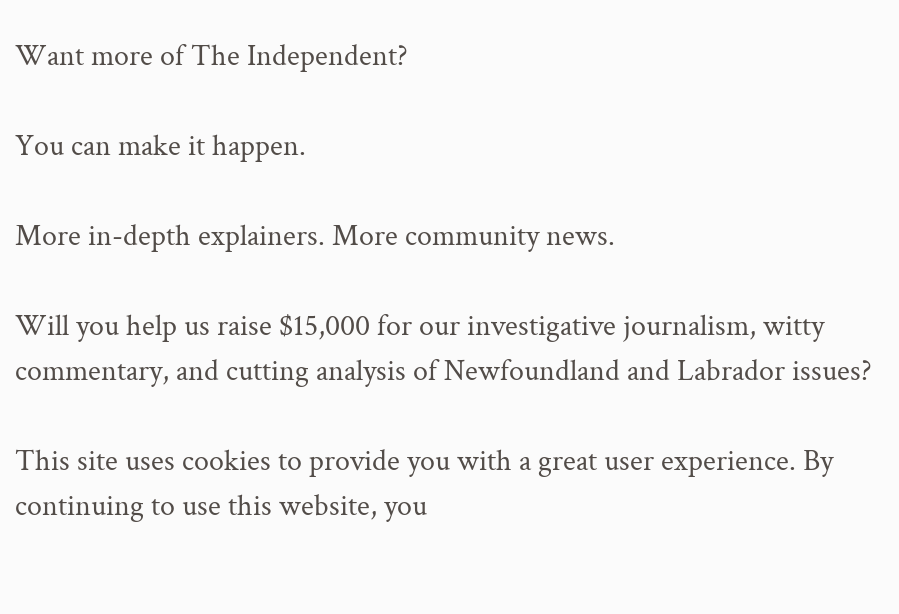Want more of The Independent?

You can make it happen.

More in-depth explainers. More community news.

Will you help us raise $15,000 for our investigative journalism, witty commentary, and cutting analysis of Newfoundland and Labrador issues?

This site uses cookies to provide you with a great user experience. By continuing to use this website, you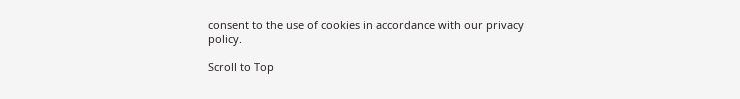consent to the use of cookies in accordance with our privacy policy.

Scroll to Top